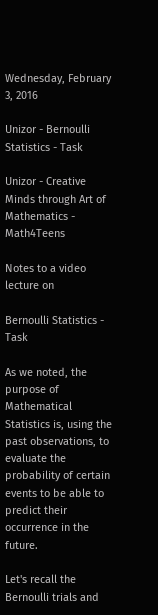Wednesday, February 3, 2016

Unizor - Bernoulli Statistics - Task

Unizor - Creative Minds through Art of Mathematics - Math4Teens

Notes to a video lecture on

Bernoulli Statistics - Task

As we noted, the purpose of Mathematical Statistics is, using the past observations, to evaluate the probability of certain events to be able to predict their occurrence in the future.

Let's recall the Bernoulli trials and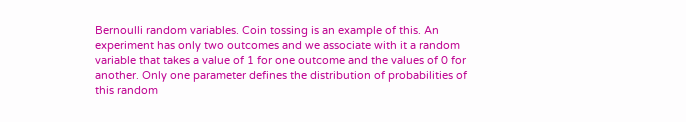Bernoulli random variables. Coin tossing is an example of this. An experiment has only two outcomes and we associate with it a random variable that takes a value of 1 for one outcome and the values of 0 for another. Only one parameter defines the distribution of probabilities of this random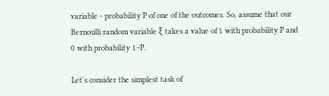variable - probability P of one of the outcomes. So, assume that our Bernoulli random variable ξ takes a value of 1 with probability P and 0 with probability 1−P.

Let's consider the simplest task of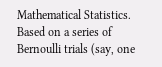Mathematical Statistics.
Based on a series of Bernoulli trials (say, one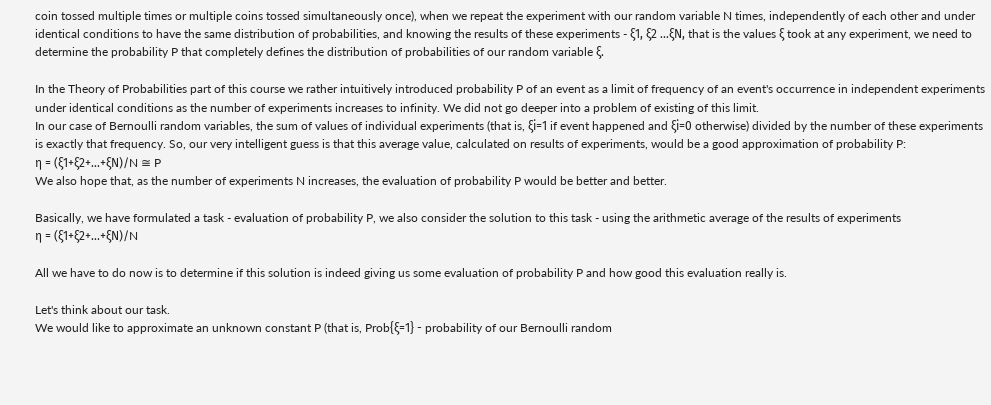coin tossed multiple times or multiple coins tossed simultaneously once), when we repeat the experiment with our random variable N times, independently of each other and under identical conditions to have the same distribution of probabilities, and knowing the results of these experiments - ξ1, ξ2 ...ξN, that is the values ξ took at any experiment, we need to determine the probability P that completely defines the distribution of probabilities of our random variable ξ.

In the Theory of Probabilities part of this course we rather intuitively introduced probability P of an event as a limit of frequency of an event's occurrence in independent experiments under identical conditions as the number of experiments increases to infinity. We did not go deeper into a problem of existing of this limit.
In our case of Bernoulli random variables, the sum of values of individual experiments (that is, ξi=1 if event happened and ξi=0 otherwise) divided by the number of these experiments is exactly that frequency. So, our very intelligent guess is that this average value, calculated on results of experiments, would be a good approximation of probability P:
η = (ξ1+ξ2+...+ξN)/N ≅ P
We also hope that, as the number of experiments N increases, the evaluation of probability P would be better and better.

Basically, we have formulated a task - evaluation of probability P, we also consider the solution to this task - using the arithmetic average of the results of experiments
η = (ξ1+ξ2+...+ξN)/N

All we have to do now is to determine if this solution is indeed giving us some evaluation of probability P and how good this evaluation really is.

Let's think about our task.
We would like to approximate an unknown constant P (that is, Prob{ξ=1} - probability of our Bernoulli random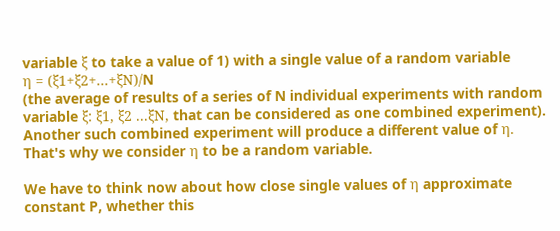variable ξ to take a value of 1) with a single value of a random variable
η = (ξ1+ξ2+...+ξN)/N
(the average of results of a series of N individual experiments with random variable ξ: ξ1, ξ2 ...ξN, that can be considered as one combined experiment).
Another such combined experiment will produce a different value of η. That's why we consider η to be a random variable.

We have to think now about how close single values of η approximate constant P, whether this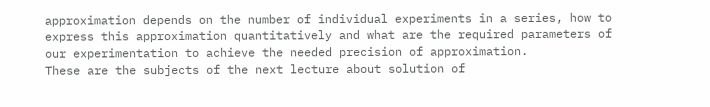approximation depends on the number of individual experiments in a series, how to express this approximation quantitatively and what are the required parameters of our experimentation to achieve the needed precision of approximation.
These are the subjects of the next lecture about solution of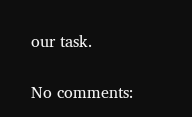our task.

No comments: